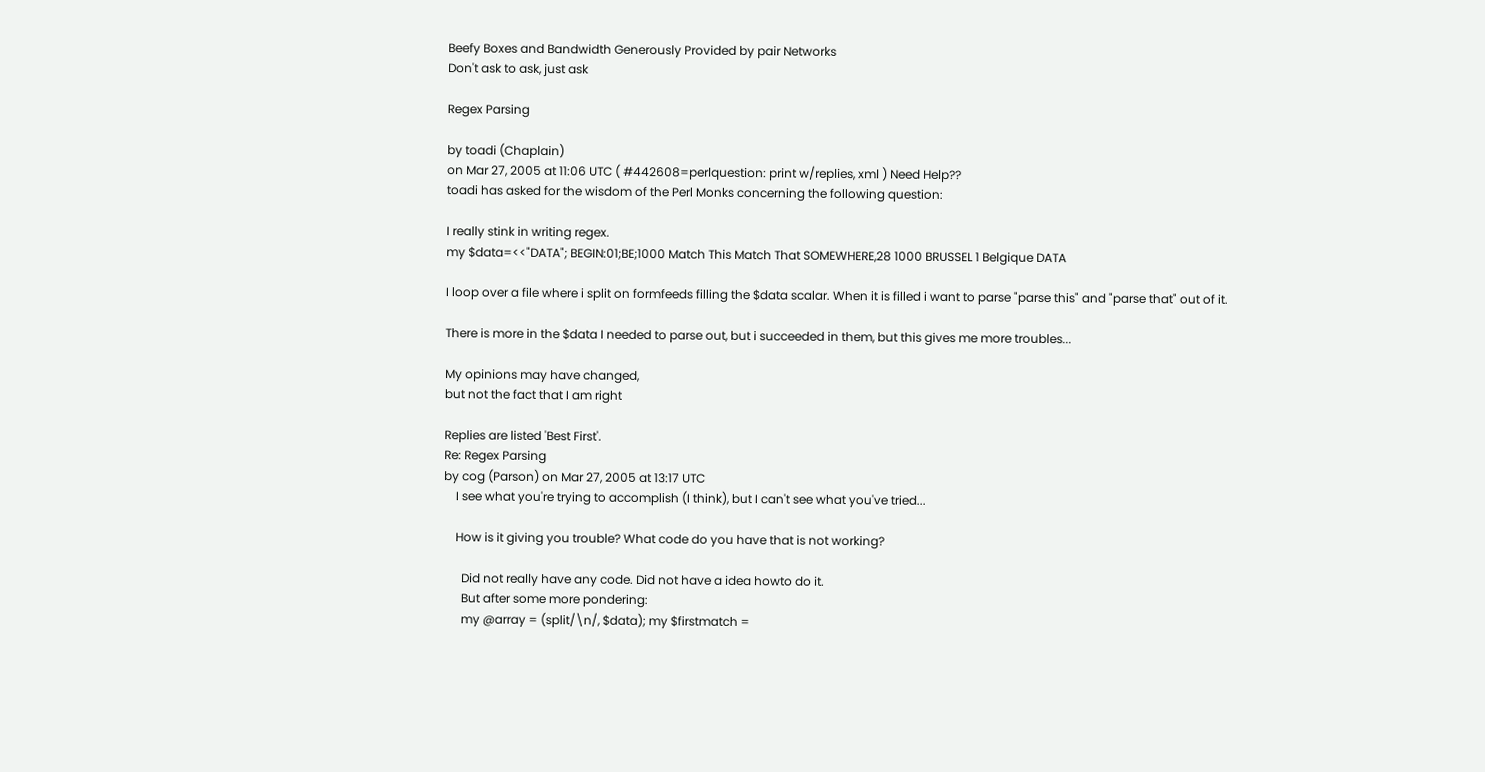Beefy Boxes and Bandwidth Generously Provided by pair Networks
Don't ask to ask, just ask

Regex Parsing

by toadi (Chaplain)
on Mar 27, 2005 at 11:06 UTC ( #442608=perlquestion: print w/replies, xml ) Need Help??
toadi has asked for the wisdom of the Perl Monks concerning the following question:

I really stink in writing regex.
my $data=<<"DATA"; BEGIN:01;BE;1000 Match This Match That SOMEWHERE,28 1000 BRUSSEL 1 Belgique DATA

I loop over a file where i split on formfeeds filling the $data scalar. When it is filled i want to parse "parse this" and "parse that" out of it.

There is more in the $data I needed to parse out, but i succeeded in them, but this gives me more troubles...

My opinions may have changed,
but not the fact that I am right

Replies are listed 'Best First'.
Re: Regex Parsing
by cog (Parson) on Mar 27, 2005 at 13:17 UTC
    I see what you're trying to accomplish (I think), but I can't see what you've tried...

    How is it giving you trouble? What code do you have that is not working?

      Did not really have any code. Did not have a idea howto do it.
      But after some more pondering:
      my @array = (split/\n/, $data); my $firstmatch =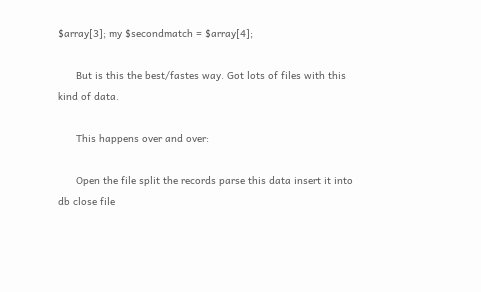$array[3]; my $secondmatch = $array[4];

      But is this the best/fastes way. Got lots of files with this kind of data.

      This happens over and over:

      Open the file split the records parse this data insert it into db close file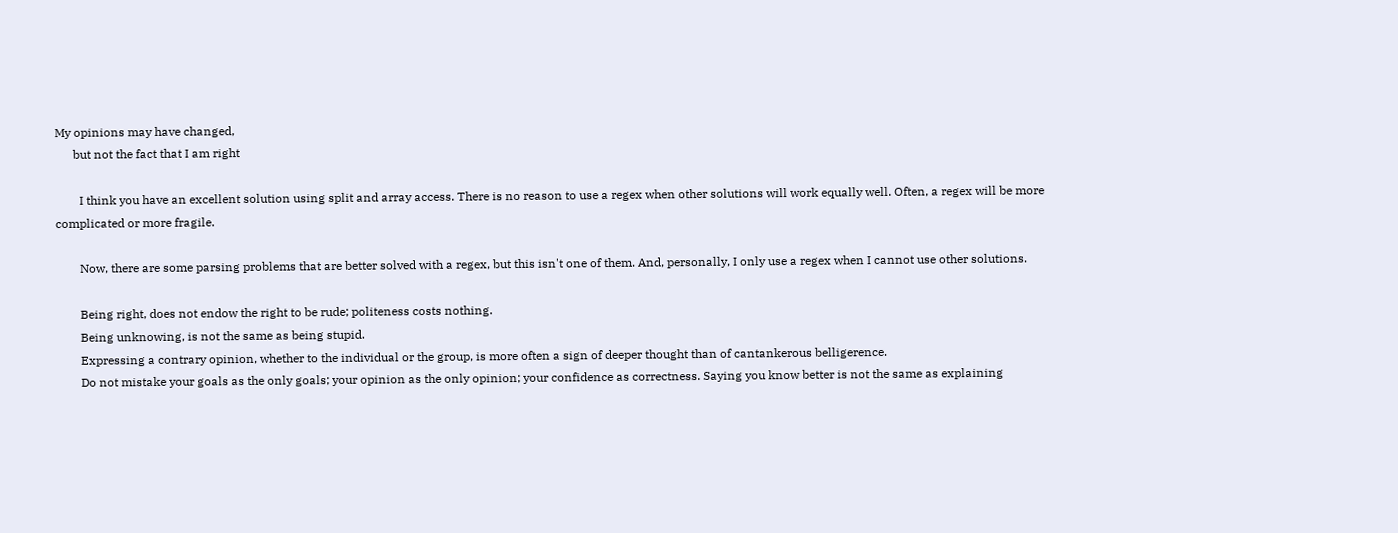My opinions may have changed,
      but not the fact that I am right

        I think you have an excellent solution using split and array access. There is no reason to use a regex when other solutions will work equally well. Often, a regex will be more complicated or more fragile.

        Now, there are some parsing problems that are better solved with a regex, but this isn't one of them. And, personally, I only use a regex when I cannot use other solutions.

        Being right, does not endow the right to be rude; politeness costs nothing.
        Being unknowing, is not the same as being stupid.
        Expressing a contrary opinion, whether to the individual or the group, is more often a sign of deeper thought than of cantankerous belligerence.
        Do not mistake your goals as the only goals; your opinion as the only opinion; your confidence as correctness. Saying you know better is not the same as explaining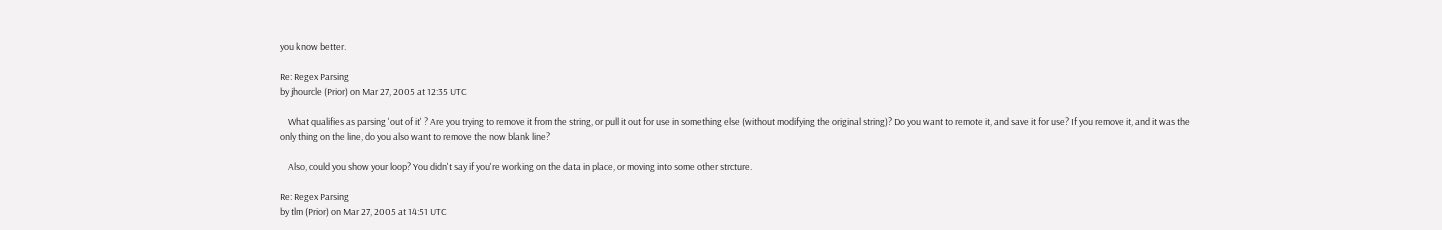you know better.

Re: Regex Parsing
by jhourcle (Prior) on Mar 27, 2005 at 12:35 UTC

    What qualifies as parsing 'out of it' ? Are you trying to remove it from the string, or pull it out for use in something else (without modifying the original string)? Do you want to remote it, and save it for use? If you remove it, and it was the only thing on the line, do you also want to remove the now blank line?

    Also, could you show your loop? You didn't say if you're working on the data in place, or moving into some other strcture.

Re: Regex Parsing
by tlm (Prior) on Mar 27, 2005 at 14:51 UTC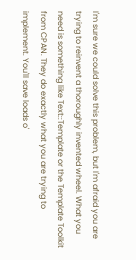I'm sure we could solve this problem, but I'm afraid you are trying to reinvent a thoroughly invented wheel. What you need is something like Text::Template or the Template Toolkit from CPAN. They do exactly what you are trying to implement. You'll save loads o'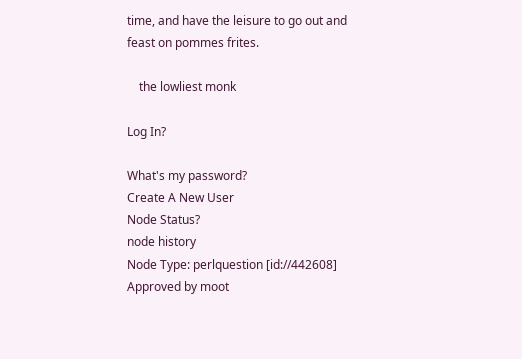time, and have the leisure to go out and feast on pommes frites.

    the lowliest monk

Log In?

What's my password?
Create A New User
Node Status?
node history
Node Type: perlquestion [id://442608]
Approved by moot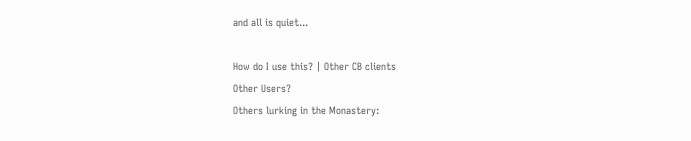and all is quiet...

How do I use this? | Other CB clients
Other Users?
Others lurking in the Monastery: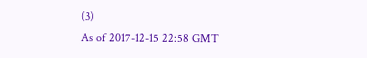(3)
As of 2017-12-15 22:58 GMT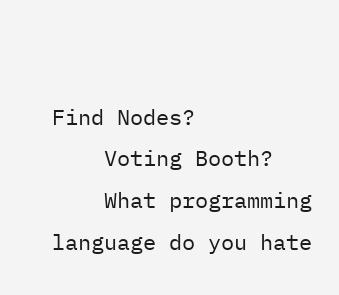Find Nodes?
    Voting Booth?
    What programming language do you hate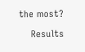the most?

    Results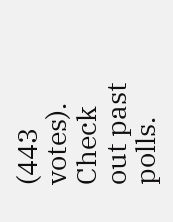(443 votes). Check out past polls.